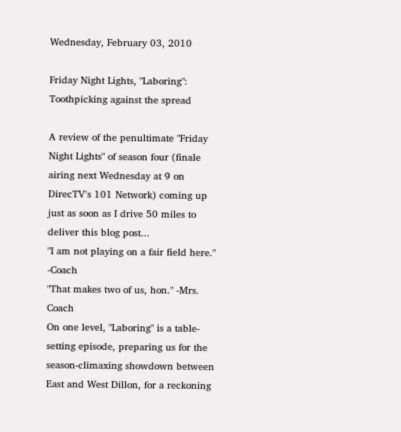Wednesday, February 03, 2010

Friday Night Lights, "Laboring": Toothpicking against the spread

A review of the penultimate "Friday Night Lights" of season four (finale airing next Wednesday at 9 on DirecTV's 101 Network) coming up just as soon as I drive 50 miles to deliver this blog post...
"I am not playing on a fair field here." -Coach
"That makes two of us, hon." -Mrs. Coach
On one level, "Laboring" is a table-setting episode, preparing us for the season-climaxing showdown between East and West Dillon, for a reckoning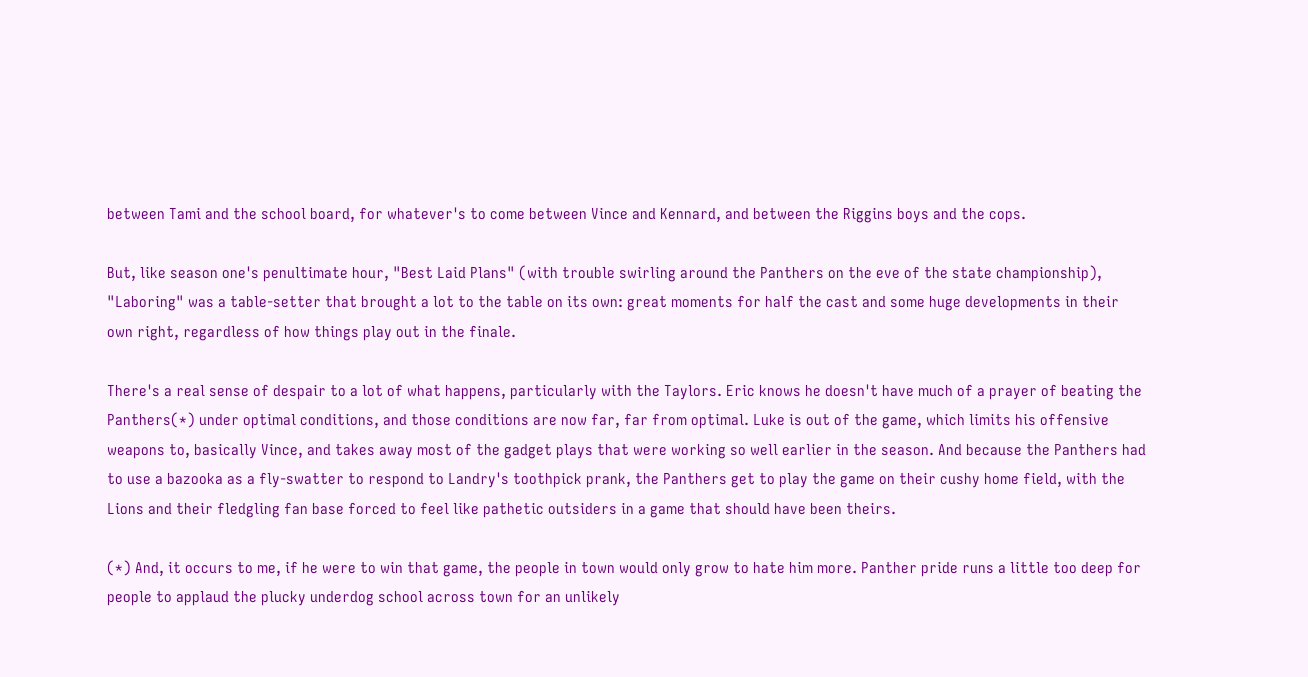between Tami and the school board, for whatever's to come between Vince and Kennard, and between the Riggins boys and the cops.

But, like season one's penultimate hour, "Best Laid Plans" (with trouble swirling around the Panthers on the eve of the state championship), "Laboring" was a table-setter that brought a lot to the table on its own: great moments for half the cast and some huge developments in their own right, regardless of how things play out in the finale.

There's a real sense of despair to a lot of what happens, particularly with the Taylors. Eric knows he doesn't have much of a prayer of beating the Panthers(*) under optimal conditions, and those conditions are now far, far from optimal. Luke is out of the game, which limits his offensive weapons to, basically Vince, and takes away most of the gadget plays that were working so well earlier in the season. And because the Panthers had to use a bazooka as a fly-swatter to respond to Landry's toothpick prank, the Panthers get to play the game on their cushy home field, with the Lions and their fledgling fan base forced to feel like pathetic outsiders in a game that should have been theirs.

(*) And, it occurs to me, if he were to win that game, the people in town would only grow to hate him more. Panther pride runs a little too deep for people to applaud the plucky underdog school across town for an unlikely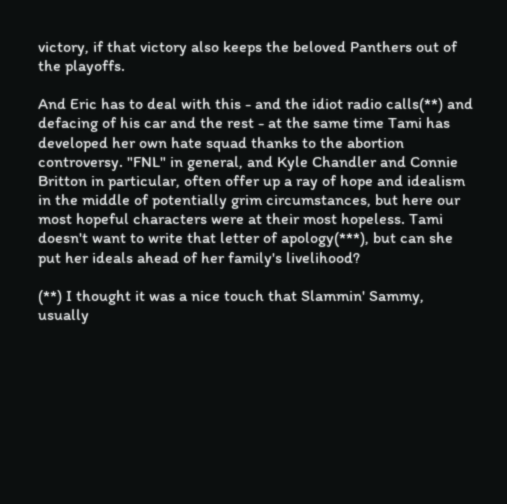victory, if that victory also keeps the beloved Panthers out of the playoffs.

And Eric has to deal with this - and the idiot radio calls(**) and defacing of his car and the rest - at the same time Tami has developed her own hate squad thanks to the abortion controversy. "FNL" in general, and Kyle Chandler and Connie Britton in particular, often offer up a ray of hope and idealism in the middle of potentially grim circumstances, but here our most hopeful characters were at their most hopeless. Tami doesn't want to write that letter of apology(***), but can she put her ideals ahead of her family's livelihood?

(**) I thought it was a nice touch that Slammin' Sammy, usually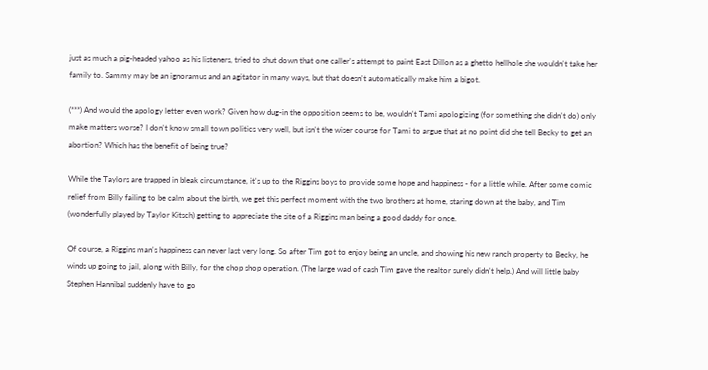just as much a pig-headed yahoo as his listeners, tried to shut down that one caller's attempt to paint East Dillon as a ghetto hellhole she wouldn't take her family to. Sammy may be an ignoramus and an agitator in many ways, but that doesn't automatically make him a bigot.

(***) And would the apology letter even work? Given how dug-in the opposition seems to be, wouldn't Tami apologizing (for something she didn't do) only make matters worse? I don't know small town politics very well, but isn't the wiser course for Tami to argue that at no point did she tell Becky to get an abortion? Which has the benefit of being true?

While the Taylors are trapped in bleak circumstance, it's up to the Riggins boys to provide some hope and happiness - for a little while. After some comic relief from Billy failing to be calm about the birth, we get this perfect moment with the two brothers at home, staring down at the baby, and Tim (wonderfully played by Taylor Kitsch) getting to appreciate the site of a Riggins man being a good daddy for once.

Of course, a Riggins man's happiness can never last very long. So after Tim got to enjoy being an uncle, and showing his new ranch property to Becky, he winds up going to jail, along with Billy, for the chop shop operation. (The large wad of cash Tim gave the realtor surely didn't help.) And will little baby Stephen Hannibal suddenly have to go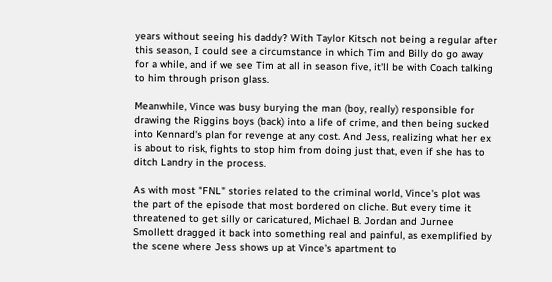years without seeing his daddy? With Taylor Kitsch not being a regular after this season, I could see a circumstance in which Tim and Billy do go away for a while, and if we see Tim at all in season five, it'll be with Coach talking to him through prison glass.

Meanwhile, Vince was busy burying the man (boy, really) responsible for drawing the Riggins boys (back) into a life of crime, and then being sucked into Kennard's plan for revenge at any cost. And Jess, realizing what her ex is about to risk, fights to stop him from doing just that, even if she has to ditch Landry in the process.

As with most "FNL" stories related to the criminal world, Vince's plot was the part of the episode that most bordered on cliche. But every time it threatened to get silly or caricatured, Michael B. Jordan and Jurnee Smollett dragged it back into something real and painful, as exemplified by the scene where Jess shows up at Vince's apartment to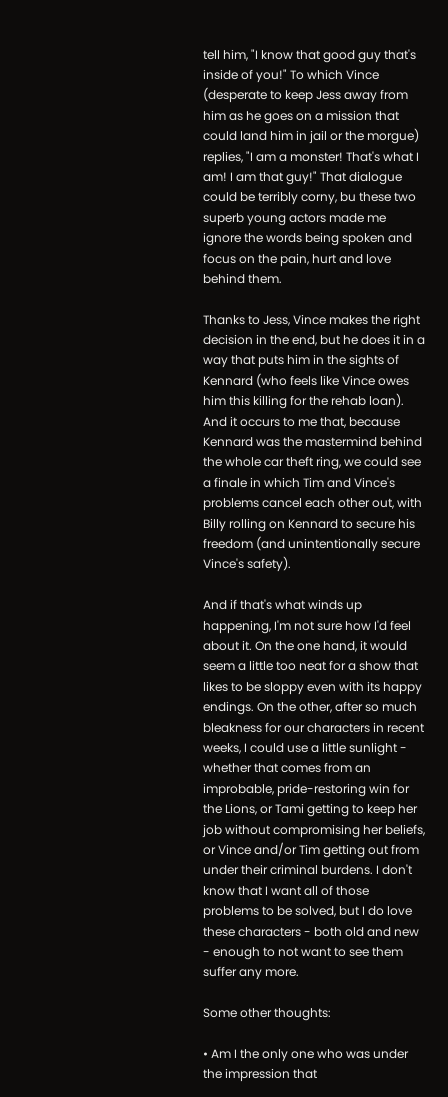tell him, "I know that good guy that's inside of you!" To which Vince (desperate to keep Jess away from him as he goes on a mission that could land him in jail or the morgue) replies, "I am a monster! That's what I am! I am that guy!" That dialogue could be terribly corny, bu these two superb young actors made me ignore the words being spoken and focus on the pain, hurt and love behind them.

Thanks to Jess, Vince makes the right decision in the end, but he does it in a way that puts him in the sights of Kennard (who feels like Vince owes him this killing for the rehab loan). And it occurs to me that, because Kennard was the mastermind behind the whole car theft ring, we could see a finale in which Tim and Vince's problems cancel each other out, with Billy rolling on Kennard to secure his freedom (and unintentionally secure Vince's safety).

And if that's what winds up happening, I'm not sure how I'd feel about it. On the one hand, it would seem a little too neat for a show that likes to be sloppy even with its happy endings. On the other, after so much bleakness for our characters in recent weeks, I could use a little sunlight - whether that comes from an improbable, pride-restoring win for the Lions, or Tami getting to keep her job without compromising her beliefs, or Vince and/or Tim getting out from under their criminal burdens. I don't know that I want all of those problems to be solved, but I do love these characters - both old and new - enough to not want to see them suffer any more.

Some other thoughts:

• Am I the only one who was under the impression that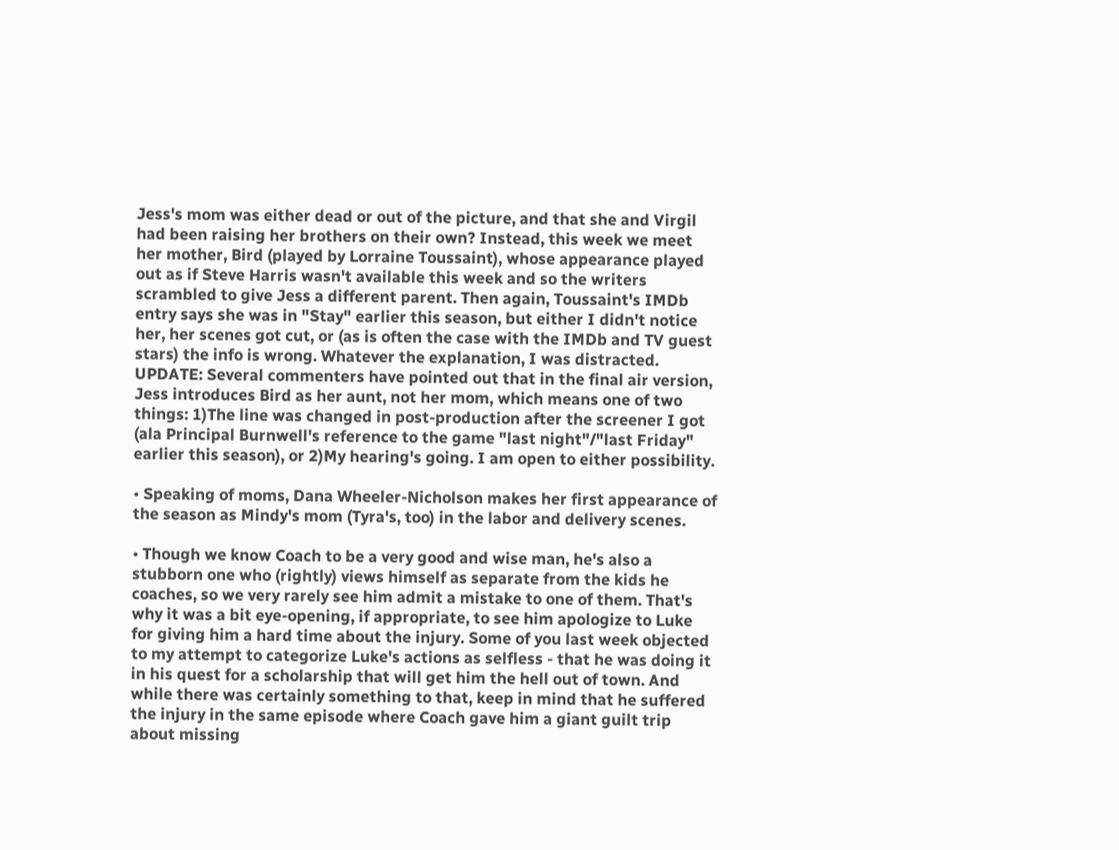Jess's mom was either dead or out of the picture, and that she and Virgil had been raising her brothers on their own? Instead, this week we meet her mother, Bird (played by Lorraine Toussaint), whose appearance played out as if Steve Harris wasn't available this week and so the writers scrambled to give Jess a different parent. Then again, Toussaint's IMDb entry says she was in "Stay" earlier this season, but either I didn't notice her, her scenes got cut, or (as is often the case with the IMDb and TV guest stars) the info is wrong. Whatever the explanation, I was distracted. UPDATE: Several commenters have pointed out that in the final air version, Jess introduces Bird as her aunt, not her mom, which means one of two things: 1)The line was changed in post-production after the screener I got (ala Principal Burnwell's reference to the game "last night"/"last Friday" earlier this season), or 2)My hearing's going. I am open to either possibility.

• Speaking of moms, Dana Wheeler-Nicholson makes her first appearance of the season as Mindy's mom (Tyra's, too) in the labor and delivery scenes.

• Though we know Coach to be a very good and wise man, he's also a stubborn one who (rightly) views himself as separate from the kids he coaches, so we very rarely see him admit a mistake to one of them. That's why it was a bit eye-opening, if appropriate, to see him apologize to Luke for giving him a hard time about the injury. Some of you last week objected to my attempt to categorize Luke's actions as selfless - that he was doing it in his quest for a scholarship that will get him the hell out of town. And while there was certainly something to that, keep in mind that he suffered the injury in the same episode where Coach gave him a giant guilt trip about missing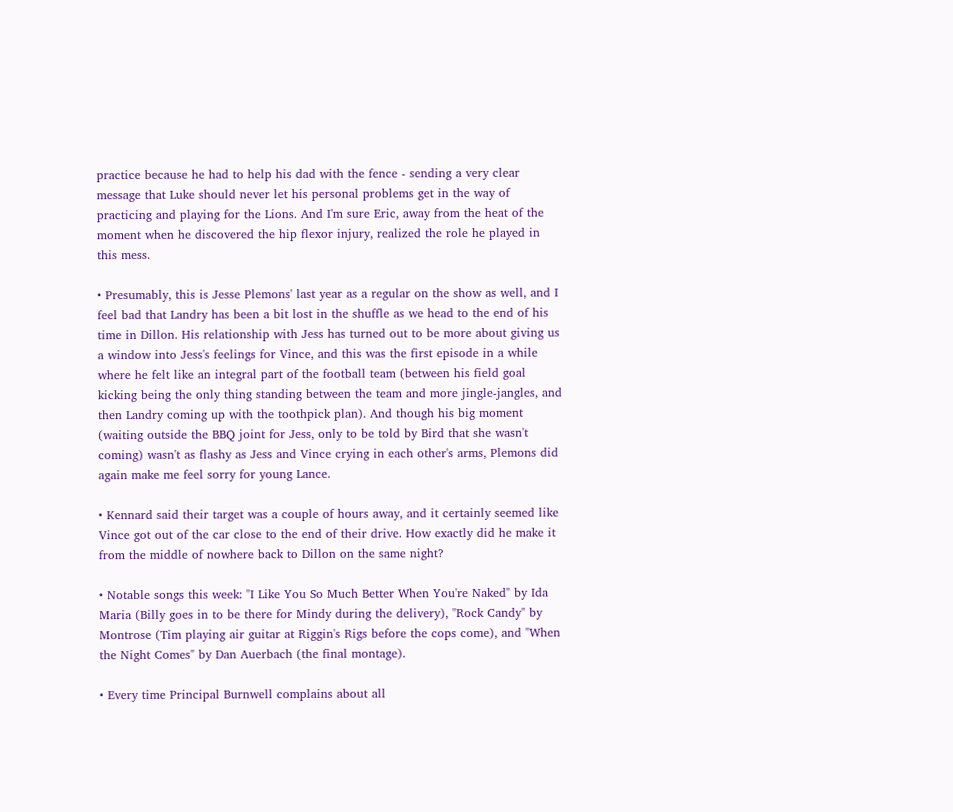practice because he had to help his dad with the fence - sending a very clear message that Luke should never let his personal problems get in the way of practicing and playing for the Lions. And I'm sure Eric, away from the heat of the moment when he discovered the hip flexor injury, realized the role he played in this mess.

• Presumably, this is Jesse Plemons' last year as a regular on the show as well, and I feel bad that Landry has been a bit lost in the shuffle as we head to the end of his time in Dillon. His relationship with Jess has turned out to be more about giving us a window into Jess's feelings for Vince, and this was the first episode in a while where he felt like an integral part of the football team (between his field goal kicking being the only thing standing between the team and more jingle-jangles, and then Landry coming up with the toothpick plan). And though his big moment (waiting outside the BBQ joint for Jess, only to be told by Bird that she wasn't coming) wasn't as flashy as Jess and Vince crying in each other's arms, Plemons did again make me feel sorry for young Lance.

• Kennard said their target was a couple of hours away, and it certainly seemed like Vince got out of the car close to the end of their drive. How exactly did he make it from the middle of nowhere back to Dillon on the same night?

• Notable songs this week: "I Like You So Much Better When You're Naked" by Ida Maria (Billy goes in to be there for Mindy during the delivery), "Rock Candy" by Montrose (Tim playing air guitar at Riggin's Rigs before the cops come), and "When the Night Comes" by Dan Auerbach (the final montage).

• Every time Principal Burnwell complains about all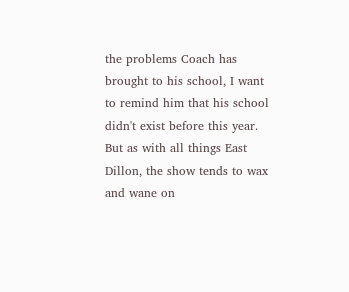the problems Coach has brought to his school, I want to remind him that his school didn't exist before this year. But as with all things East Dillon, the show tends to wax and wane on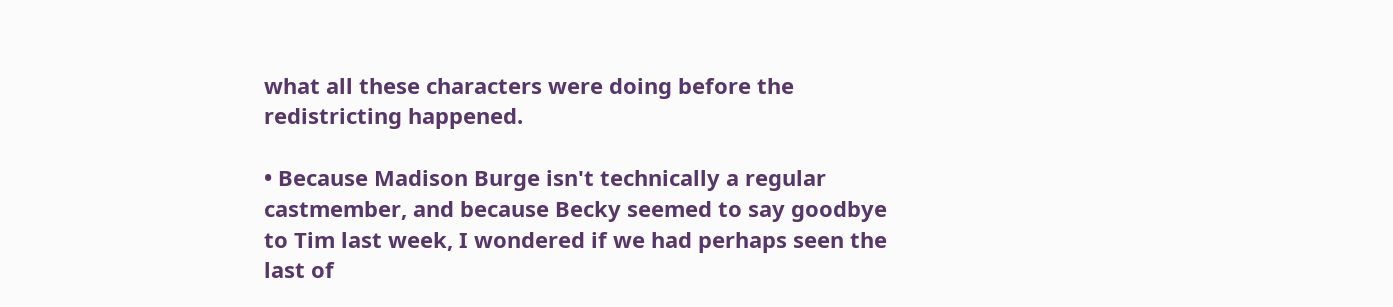what all these characters were doing before the redistricting happened.

• Because Madison Burge isn't technically a regular castmember, and because Becky seemed to say goodbye to Tim last week, I wondered if we had perhaps seen the last of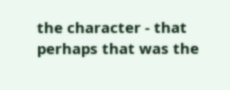the character - that perhaps that was the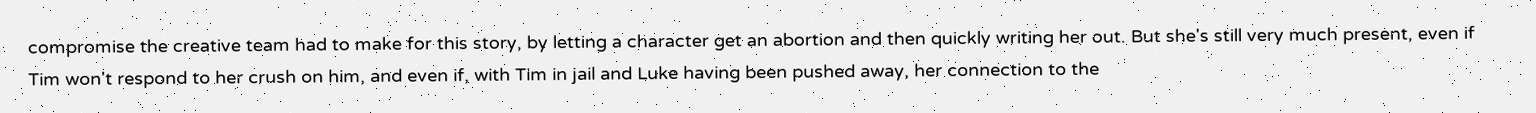compromise the creative team had to make for this story, by letting a character get an abortion and then quickly writing her out. But she's still very much present, even if Tim won't respond to her crush on him, and even if, with Tim in jail and Luke having been pushed away, her connection to the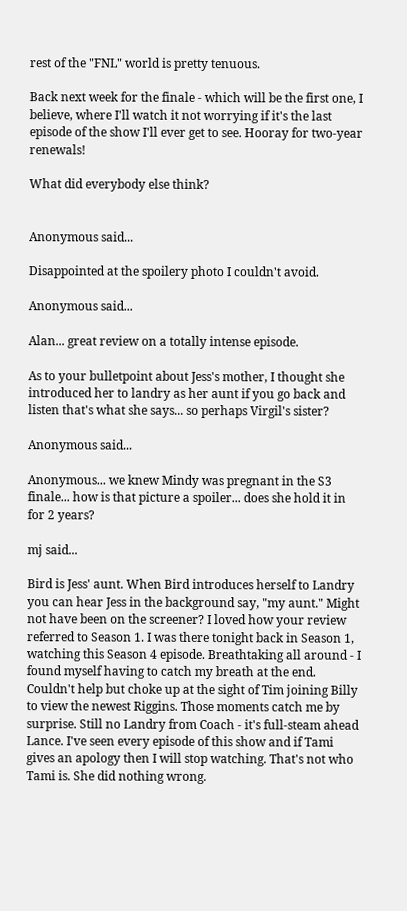rest of the "FNL" world is pretty tenuous.

Back next week for the finale - which will be the first one, I believe, where I'll watch it not worrying if it's the last episode of the show I'll ever get to see. Hooray for two-year renewals!

What did everybody else think?


Anonymous said...

Disappointed at the spoilery photo I couldn't avoid.

Anonymous said...

Alan... great review on a totally intense episode.

As to your bulletpoint about Jess's mother, I thought she introduced her to landry as her aunt if you go back and listen that's what she says... so perhaps Virgil's sister?

Anonymous said...

Anonymous... we knew Mindy was pregnant in the S3 finale... how is that picture a spoiler... does she hold it in for 2 years?

mj said...

Bird is Jess' aunt. When Bird introduces herself to Landry you can hear Jess in the background say, "my aunt." Might not have been on the screener? I loved how your review referred to Season 1. I was there tonight back in Season 1, watching this Season 4 episode. Breathtaking all around - I found myself having to catch my breath at the end. Couldn't help but choke up at the sight of Tim joining Billy to view the newest Riggins. Those moments catch me by surprise. Still no Landry from Coach - it's full-steam ahead Lance. I've seen every episode of this show and if Tami gives an apology then I will stop watching. That's not who Tami is. She did nothing wrong.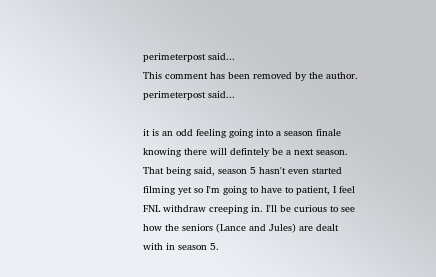perimeterpost said...
This comment has been removed by the author.
perimeterpost said...

it is an odd feeling going into a season finale knowing there will defintely be a next season. That being said, season 5 hasn't even started filming yet so I'm going to have to patient, I feel FNL withdraw creeping in. I'll be curious to see how the seniors (Lance and Jules) are dealt with in season 5.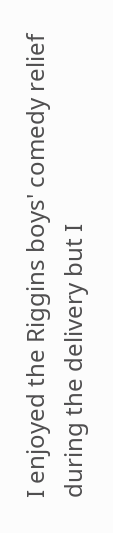I enjoyed the Riggins boys' comedy relief during the delivery but I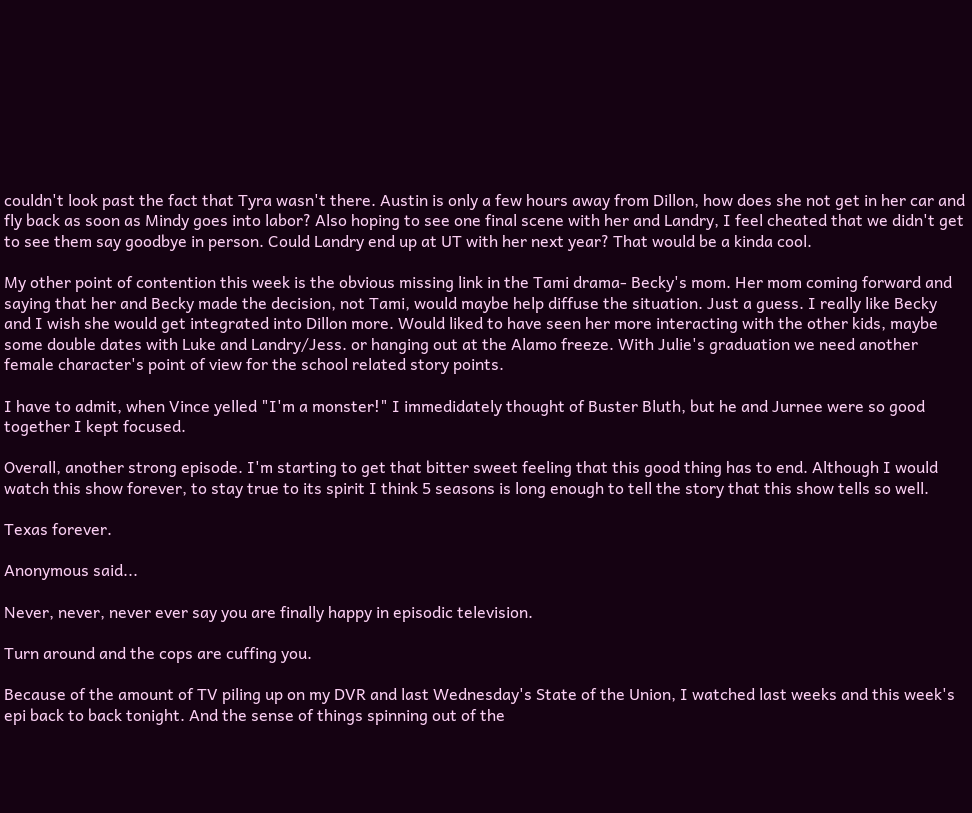couldn't look past the fact that Tyra wasn't there. Austin is only a few hours away from Dillon, how does she not get in her car and fly back as soon as Mindy goes into labor? Also hoping to see one final scene with her and Landry, I feel cheated that we didn't get to see them say goodbye in person. Could Landry end up at UT with her next year? That would be a kinda cool.

My other point of contention this week is the obvious missing link in the Tami drama- Becky's mom. Her mom coming forward and saying that her and Becky made the decision, not Tami, would maybe help diffuse the situation. Just a guess. I really like Becky and I wish she would get integrated into Dillon more. Would liked to have seen her more interacting with the other kids, maybe some double dates with Luke and Landry/Jess. or hanging out at the Alamo freeze. With Julie's graduation we need another female character's point of view for the school related story points.

I have to admit, when Vince yelled "I'm a monster!" I immedidately thought of Buster Bluth, but he and Jurnee were so good together I kept focused.

Overall, another strong episode. I'm starting to get that bitter sweet feeling that this good thing has to end. Although I would watch this show forever, to stay true to its spirit I think 5 seasons is long enough to tell the story that this show tells so well.

Texas forever.

Anonymous said...

Never, never, never ever say you are finally happy in episodic television.

Turn around and the cops are cuffing you.

Because of the amount of TV piling up on my DVR and last Wednesday's State of the Union, I watched last weeks and this week's epi back to back tonight. And the sense of things spinning out of the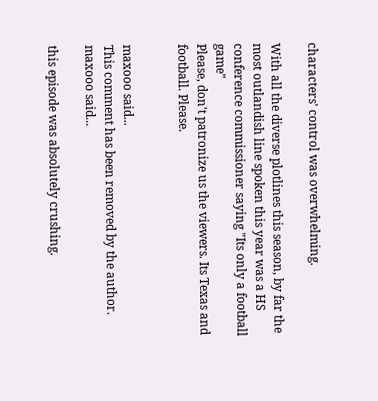characters' control was overwhelming.

With all the diverse plotlines this season, by far the most outlandish line spoken this year was a HS conference commissioner saying "Its only a football game"
Please, don't patronize us the viewers. Its Texas and football. Please.


maxooo said...
This comment has been removed by the author.
maxooo said...

this episode was absolutely crushing.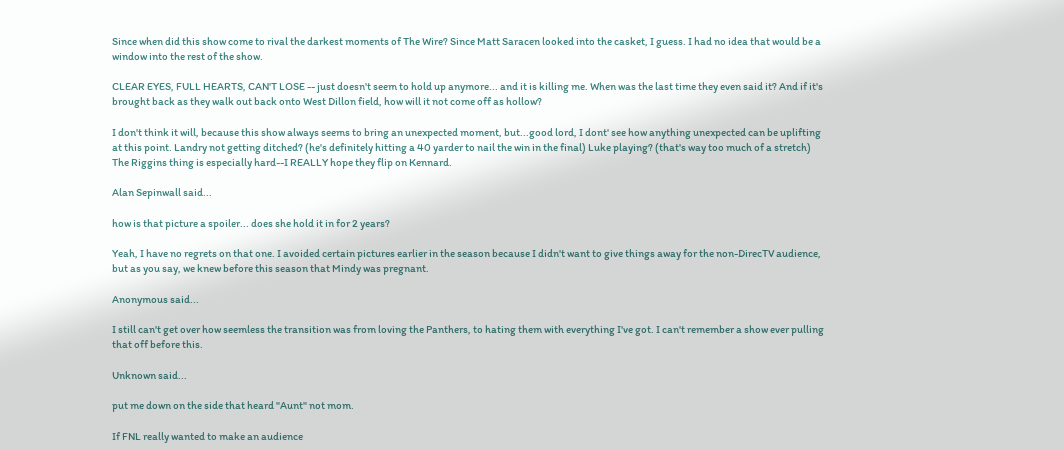Since when did this show come to rival the darkest moments of The Wire? Since Matt Saracen looked into the casket, I guess. I had no idea that would be a window into the rest of the show.

CLEAR EYES, FULL HEARTS, CAN'T LOSE -- just doesn't seem to hold up anymore... and it is killing me. When was the last time they even said it? And if it's brought back as they walk out back onto West Dillon field, how will it not come off as hollow?

I don't think it will, because this show always seems to bring an unexpected moment, but...good lord, I dont' see how anything unexpected can be uplifting at this point. Landry not getting ditched? (he's definitely hitting a 40 yarder to nail the win in the final) Luke playing? (that's way too much of a stretch) The Riggins thing is especially hard--I REALLY hope they flip on Kennard.

Alan Sepinwall said...

how is that picture a spoiler... does she hold it in for 2 years?

Yeah, I have no regrets on that one. I avoided certain pictures earlier in the season because I didn't want to give things away for the non-DirecTV audience, but as you say, we knew before this season that Mindy was pregnant.

Anonymous said...

I still can't get over how seemless the transition was from loving the Panthers, to hating them with everything I've got. I can't remember a show ever pulling that off before this.

Unknown said...

put me down on the side that heard "Aunt" not mom.

If FNL really wanted to make an audience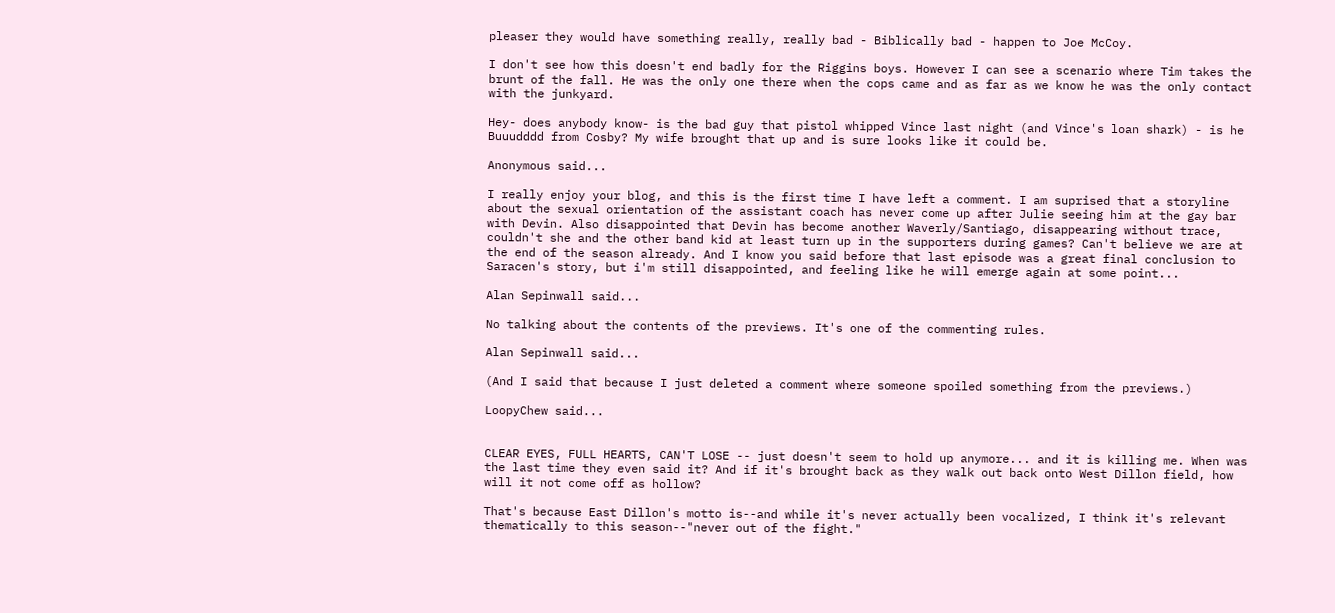pleaser they would have something really, really bad - Biblically bad - happen to Joe McCoy.

I don't see how this doesn't end badly for the Riggins boys. However I can see a scenario where Tim takes the brunt of the fall. He was the only one there when the cops came and as far as we know he was the only contact with the junkyard.

Hey- does anybody know- is the bad guy that pistol whipped Vince last night (and Vince's loan shark) - is he Buuudddd from Cosby? My wife brought that up and is sure looks like it could be.

Anonymous said...

I really enjoy your blog, and this is the first time I have left a comment. I am suprised that a storyline about the sexual orientation of the assistant coach has never come up after Julie seeing him at the gay bar with Devin. Also disappointed that Devin has become another Waverly/Santiago, disappearing without trace, couldn't she and the other band kid at least turn up in the supporters during games? Can't believe we are at the end of the season already. And I know you said before that last episode was a great final conclusion to Saracen's story, but i'm still disappointed, and feeling like he will emerge again at some point...

Alan Sepinwall said...

No talking about the contents of the previews. It's one of the commenting rules.

Alan Sepinwall said...

(And I said that because I just deleted a comment where someone spoiled something from the previews.)

LoopyChew said...


CLEAR EYES, FULL HEARTS, CAN'T LOSE -- just doesn't seem to hold up anymore... and it is killing me. When was the last time they even said it? And if it's brought back as they walk out back onto West Dillon field, how will it not come off as hollow?

That's because East Dillon's motto is--and while it's never actually been vocalized, I think it's relevant thematically to this season--"never out of the fight."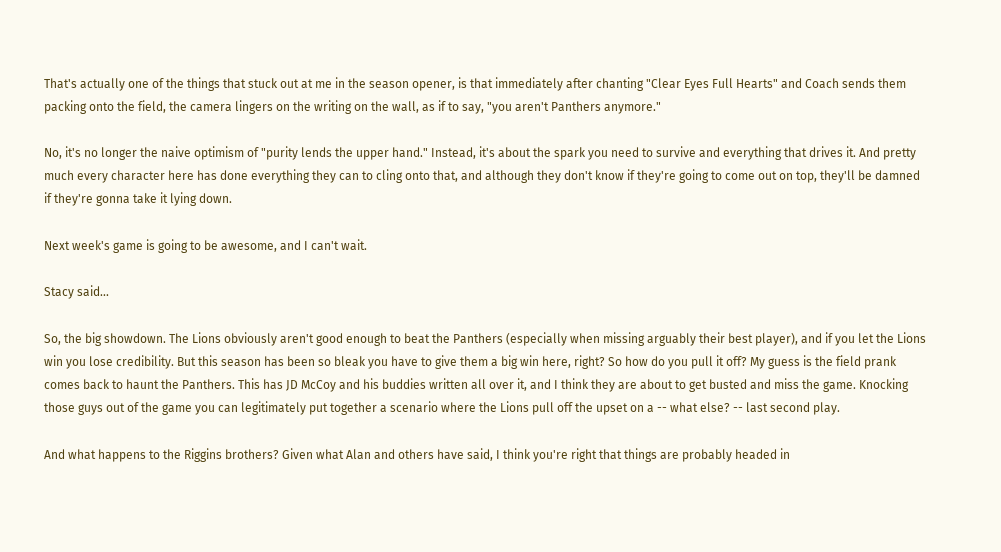That's actually one of the things that stuck out at me in the season opener, is that immediately after chanting "Clear Eyes Full Hearts" and Coach sends them packing onto the field, the camera lingers on the writing on the wall, as if to say, "you aren't Panthers anymore."

No, it's no longer the naive optimism of "purity lends the upper hand." Instead, it's about the spark you need to survive and everything that drives it. And pretty much every character here has done everything they can to cling onto that, and although they don't know if they're going to come out on top, they'll be damned if they're gonna take it lying down.

Next week's game is going to be awesome, and I can't wait.

Stacy said...

So, the big showdown. The Lions obviously aren't good enough to beat the Panthers (especially when missing arguably their best player), and if you let the Lions win you lose credibility. But this season has been so bleak you have to give them a big win here, right? So how do you pull it off? My guess is the field prank comes back to haunt the Panthers. This has JD McCoy and his buddies written all over it, and I think they are about to get busted and miss the game. Knocking those guys out of the game you can legitimately put together a scenario where the Lions pull off the upset on a -- what else? -- last second play.

And what happens to the Riggins brothers? Given what Alan and others have said, I think you're right that things are probably headed in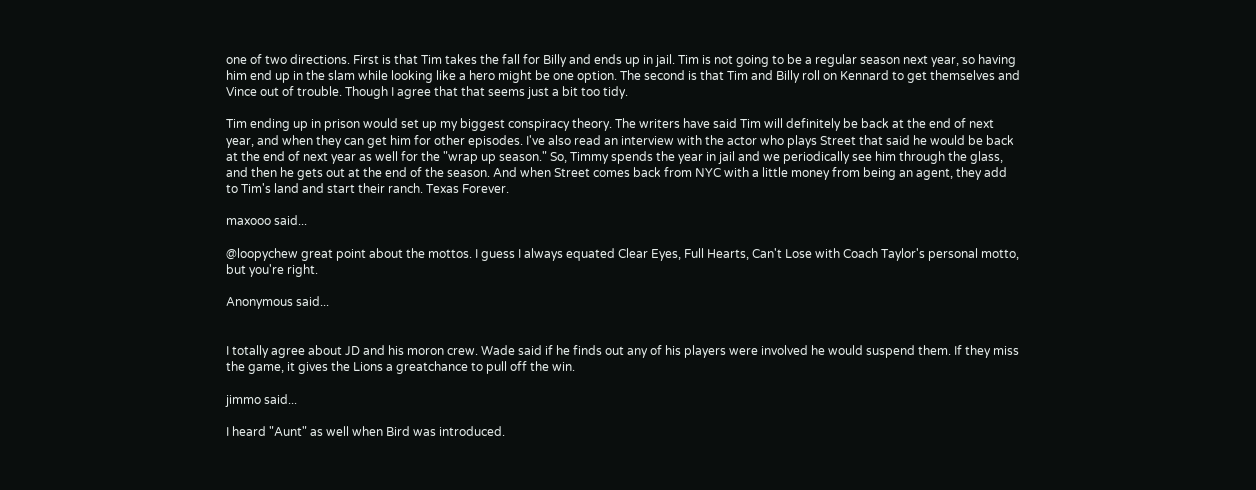one of two directions. First is that Tim takes the fall for Billy and ends up in jail. Tim is not going to be a regular season next year, so having him end up in the slam while looking like a hero might be one option. The second is that Tim and Billy roll on Kennard to get themselves and Vince out of trouble. Though I agree that that seems just a bit too tidy.

Tim ending up in prison would set up my biggest conspiracy theory. The writers have said Tim will definitely be back at the end of next year, and when they can get him for other episodes. I've also read an interview with the actor who plays Street that said he would be back at the end of next year as well for the "wrap up season." So, Timmy spends the year in jail and we periodically see him through the glass, and then he gets out at the end of the season. And when Street comes back from NYC with a little money from being an agent, they add to Tim's land and start their ranch. Texas Forever.

maxooo said...

@loopychew great point about the mottos. I guess I always equated Clear Eyes, Full Hearts, Can't Lose with Coach Taylor's personal motto, but you're right.

Anonymous said...


I totally agree about JD and his moron crew. Wade said if he finds out any of his players were involved he would suspend them. If they miss the game, it gives the Lions a greatchance to pull off the win.

jimmo said...

I heard "Aunt" as well when Bird was introduced.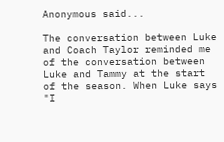Anonymous said...

The conversation between Luke and Coach Taylor reminded me of the conversation between Luke and Tammy at the start of the season. When Luke says "I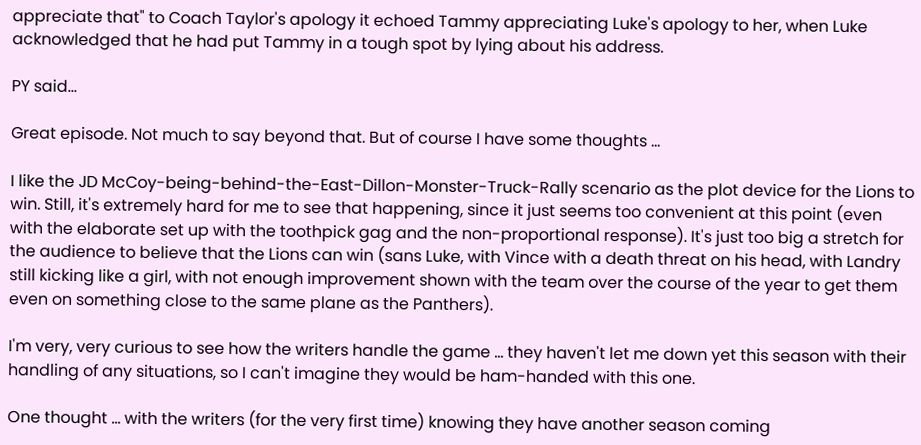appreciate that" to Coach Taylor's apology it echoed Tammy appreciating Luke's apology to her, when Luke acknowledged that he had put Tammy in a tough spot by lying about his address.

PY said...

Great episode. Not much to say beyond that. But of course I have some thoughts ...

I like the JD McCoy-being-behind-the-East-Dillon-Monster-Truck-Rally scenario as the plot device for the Lions to win. Still, it's extremely hard for me to see that happening, since it just seems too convenient at this point (even with the elaborate set up with the toothpick gag and the non-proportional response). It's just too big a stretch for the audience to believe that the Lions can win (sans Luke, with Vince with a death threat on his head, with Landry still kicking like a girl, with not enough improvement shown with the team over the course of the year to get them even on something close to the same plane as the Panthers).

I'm very, very curious to see how the writers handle the game ... they haven't let me down yet this season with their handling of any situations, so I can't imagine they would be ham-handed with this one.

One thought ... with the writers (for the very first time) knowing they have another season coming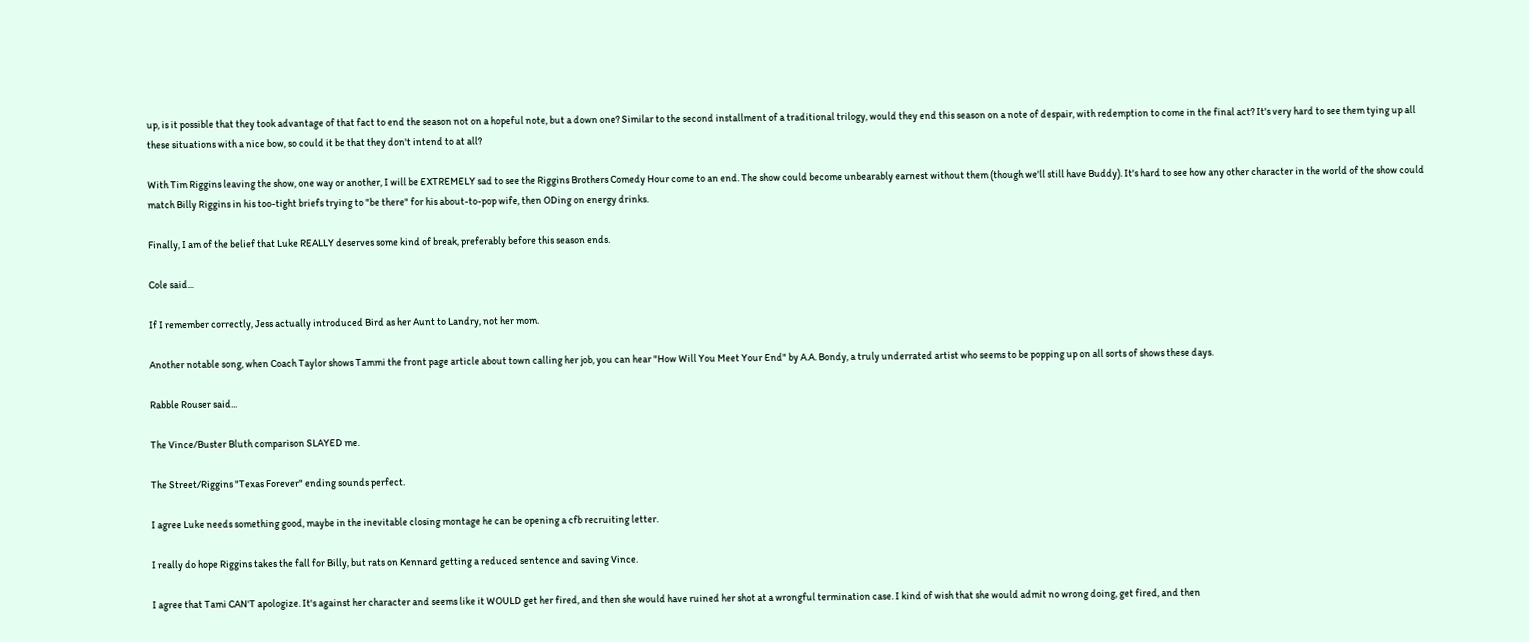up, is it possible that they took advantage of that fact to end the season not on a hopeful note, but a down one? Similar to the second installment of a traditional trilogy, would they end this season on a note of despair, with redemption to come in the final act? It's very hard to see them tying up all these situations with a nice bow, so could it be that they don't intend to at all?

With Tim Riggins leaving the show, one way or another, I will be EXTREMELY sad to see the Riggins Brothers Comedy Hour come to an end. The show could become unbearably earnest without them (though we'll still have Buddy). It's hard to see how any other character in the world of the show could match Billy Riggins in his too-tight briefs trying to "be there" for his about-to-pop wife, then ODing on energy drinks.

Finally, I am of the belief that Luke REALLY deserves some kind of break, preferably before this season ends.

Cole said...

If I remember correctly, Jess actually introduced Bird as her Aunt to Landry, not her mom.

Another notable song, when Coach Taylor shows Tammi the front page article about town calling her job, you can hear "How Will You Meet Your End" by A.A. Bondy, a truly underrated artist who seems to be popping up on all sorts of shows these days.

Rabble Rouser said...

The Vince/Buster Bluth comparison SLAYED me.

The Street/Riggins "Texas Forever" ending sounds perfect.

I agree Luke needs something good, maybe in the inevitable closing montage he can be opening a cfb recruiting letter.

I really do hope Riggins takes the fall for Billy, but rats on Kennard getting a reduced sentence and saving Vince.

I agree that Tami CAN'T apologize. It's against her character and seems like it WOULD get her fired, and then she would have ruined her shot at a wrongful termination case. I kind of wish that she would admit no wrong doing, get fired, and then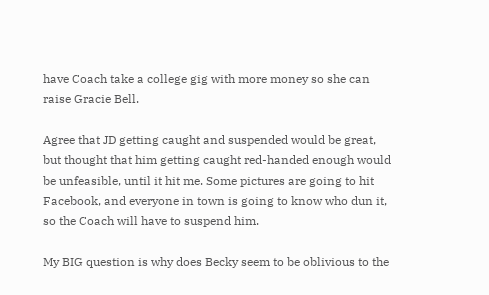have Coach take a college gig with more money so she can raise Gracie Bell.

Agree that JD getting caught and suspended would be great, but thought that him getting caught red-handed enough would be unfeasible, until it hit me. Some pictures are going to hit Facebook, and everyone in town is going to know who dun it, so the Coach will have to suspend him.

My BIG question is why does Becky seem to be oblivious to the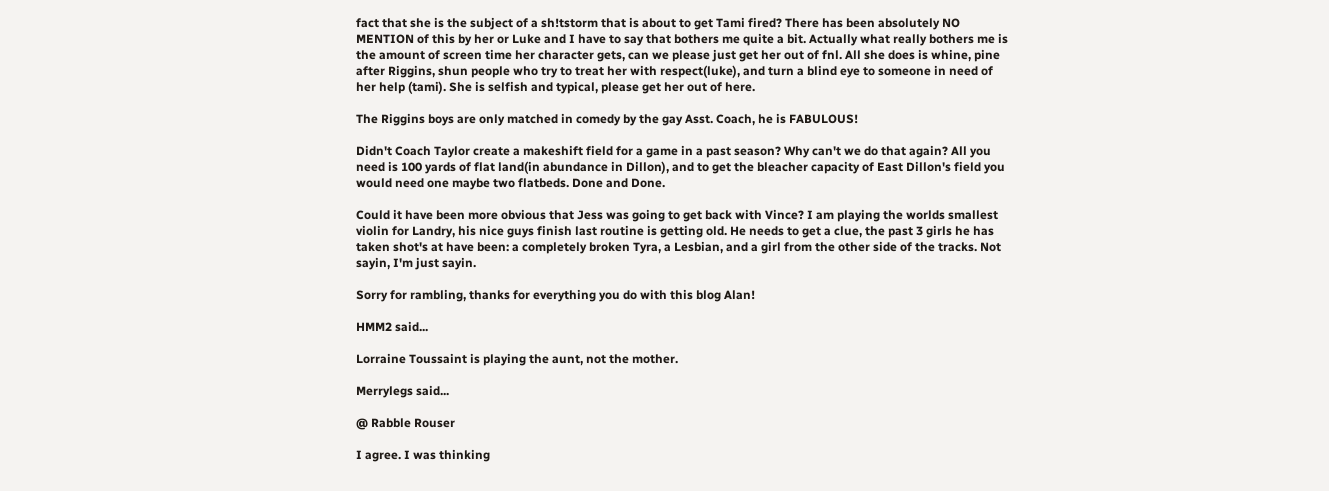fact that she is the subject of a sh!tstorm that is about to get Tami fired? There has been absolutely NO MENTION of this by her or Luke and I have to say that bothers me quite a bit. Actually what really bothers me is the amount of screen time her character gets, can we please just get her out of fnl. All she does is whine, pine after Riggins, shun people who try to treat her with respect(luke), and turn a blind eye to someone in need of her help (tami). She is selfish and typical, please get her out of here.

The Riggins boys are only matched in comedy by the gay Asst. Coach, he is FABULOUS!

Didn't Coach Taylor create a makeshift field for a game in a past season? Why can't we do that again? All you need is 100 yards of flat land(in abundance in Dillon), and to get the bleacher capacity of East Dillon's field you would need one maybe two flatbeds. Done and Done.

Could it have been more obvious that Jess was going to get back with Vince? I am playing the worlds smallest violin for Landry, his nice guys finish last routine is getting old. He needs to get a clue, the past 3 girls he has taken shot's at have been: a completely broken Tyra, a Lesbian, and a girl from the other side of the tracks. Not sayin, I'm just sayin.

Sorry for rambling, thanks for everything you do with this blog Alan!

HMM2 said...

Lorraine Toussaint is playing the aunt, not the mother.

Merrylegs said...

@ Rabble Rouser

I agree. I was thinking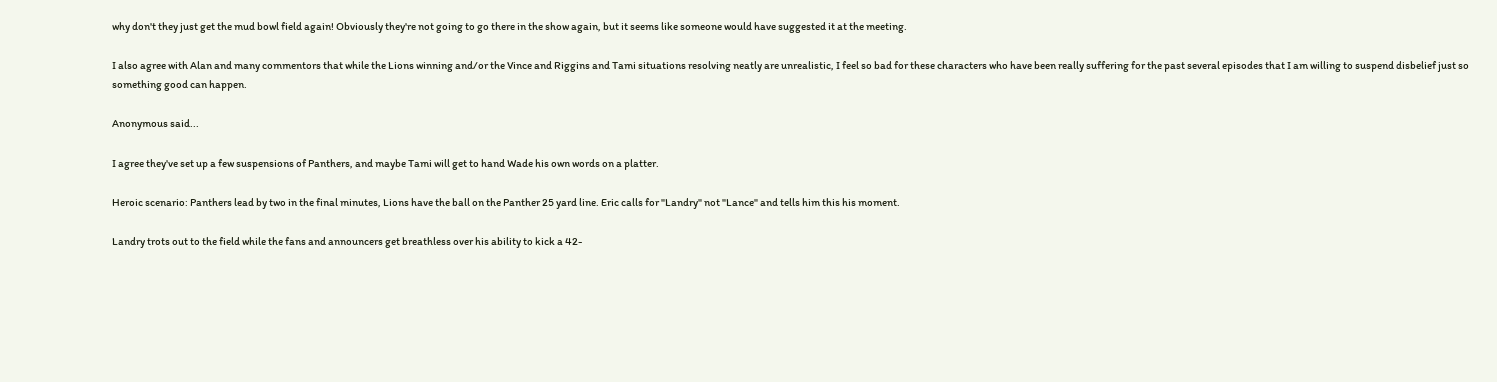why don't they just get the mud bowl field again! Obviously they're not going to go there in the show again, but it seems like someone would have suggested it at the meeting.

I also agree with Alan and many commentors that while the Lions winning and/or the Vince and Riggins and Tami situations resolving neatly are unrealistic, I feel so bad for these characters who have been really suffering for the past several episodes that I am willing to suspend disbelief just so something good can happen.

Anonymous said...

I agree they've set up a few suspensions of Panthers, and maybe Tami will get to hand Wade his own words on a platter.

Heroic scenario: Panthers lead by two in the final minutes, Lions have the ball on the Panther 25 yard line. Eric calls for "Landry" not "Lance" and tells him this his moment.

Landry trots out to the field while the fans and announcers get breathless over his ability to kick a 42-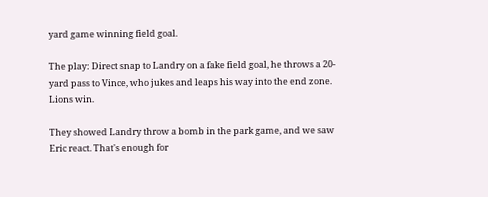yard game winning field goal.

The play: Direct snap to Landry on a fake field goal, he throws a 20-yard pass to Vince, who jukes and leaps his way into the end zone. Lions win.

They showed Landry throw a bomb in the park game, and we saw Eric react. That's enough for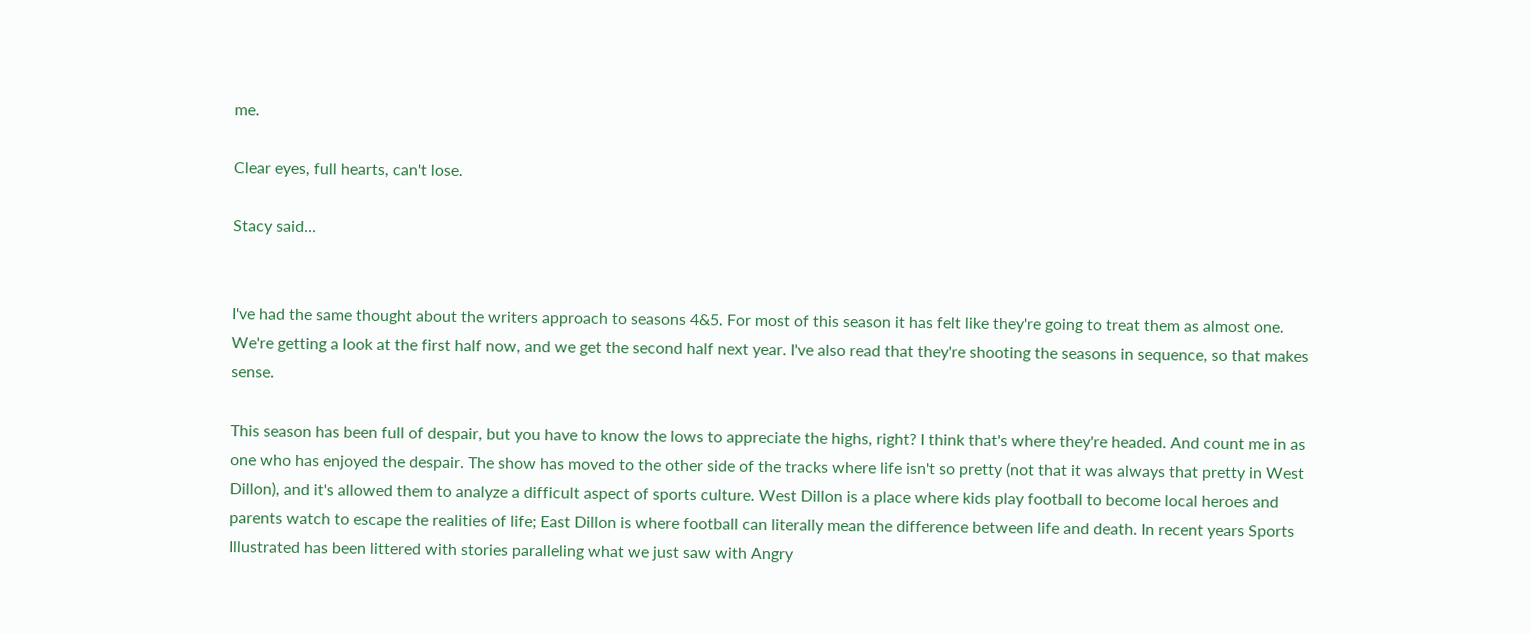me.

Clear eyes, full hearts, can't lose.

Stacy said...


I've had the same thought about the writers approach to seasons 4&5. For most of this season it has felt like they're going to treat them as almost one. We're getting a look at the first half now, and we get the second half next year. I've also read that they're shooting the seasons in sequence, so that makes sense.

This season has been full of despair, but you have to know the lows to appreciate the highs, right? I think that's where they're headed. And count me in as one who has enjoyed the despair. The show has moved to the other side of the tracks where life isn't so pretty (not that it was always that pretty in West Dillon), and it's allowed them to analyze a difficult aspect of sports culture. West Dillon is a place where kids play football to become local heroes and parents watch to escape the realities of life; East Dillon is where football can literally mean the difference between life and death. In recent years Sports Illustrated has been littered with stories paralleling what we just saw with Angry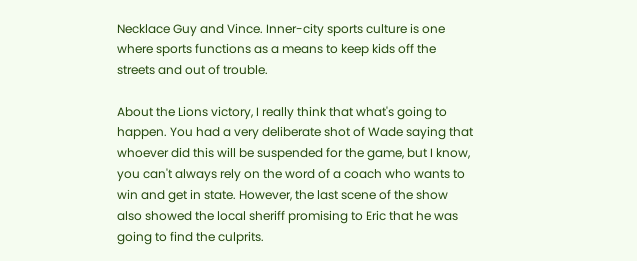Necklace Guy and Vince. Inner-city sports culture is one where sports functions as a means to keep kids off the streets and out of trouble.

About the Lions victory, I really think that what's going to happen. You had a very deliberate shot of Wade saying that whoever did this will be suspended for the game, but I know, you can't always rely on the word of a coach who wants to win and get in state. However, the last scene of the show also showed the local sheriff promising to Eric that he was going to find the culprits.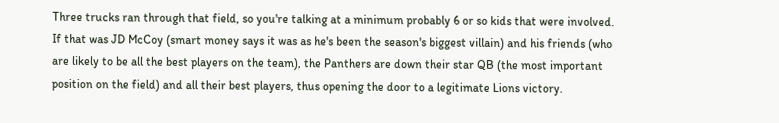Three trucks ran through that field, so you're talking at a minimum probably 6 or so kids that were involved. If that was JD McCoy (smart money says it was as he's been the season's biggest villain) and his friends (who are likely to be all the best players on the team), the Panthers are down their star QB (the most important position on the field) and all their best players, thus opening the door to a legitimate Lions victory.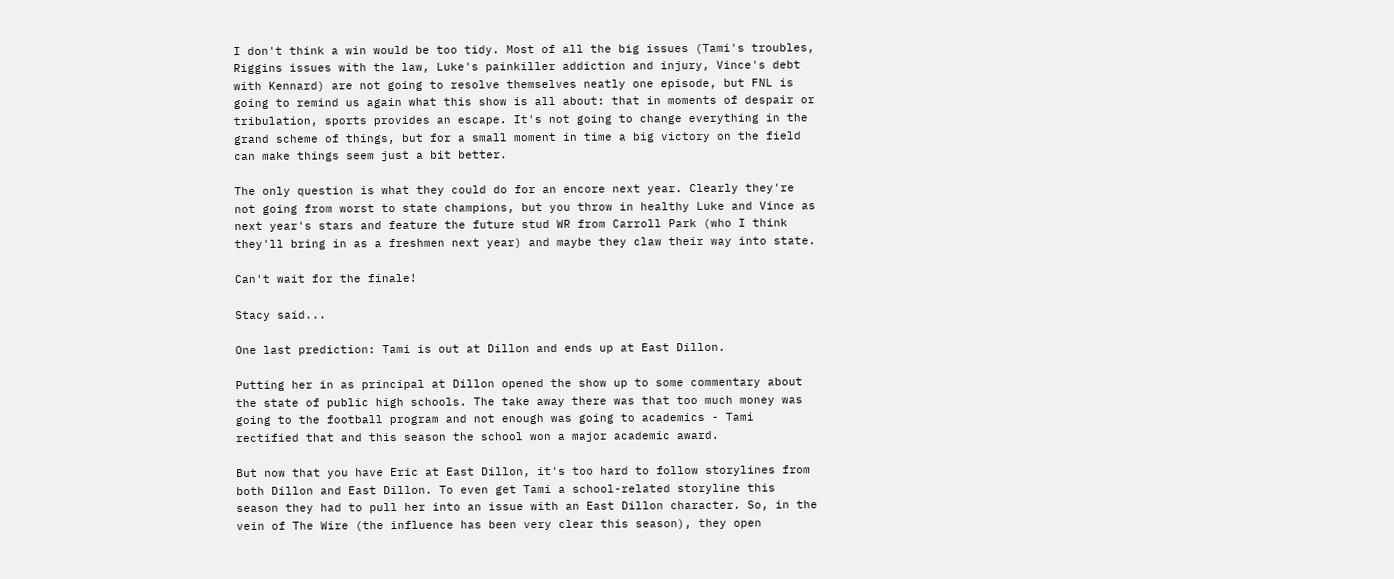I don't think a win would be too tidy. Most of all the big issues (Tami's troubles, Riggins issues with the law, Luke's painkiller addiction and injury, Vince's debt with Kennard) are not going to resolve themselves neatly one episode, but FNL is going to remind us again what this show is all about: that in moments of despair or tribulation, sports provides an escape. It's not going to change everything in the grand scheme of things, but for a small moment in time a big victory on the field can make things seem just a bit better.

The only question is what they could do for an encore next year. Clearly they're not going from worst to state champions, but you throw in healthy Luke and Vince as next year's stars and feature the future stud WR from Carroll Park (who I think they'll bring in as a freshmen next year) and maybe they claw their way into state.

Can't wait for the finale!

Stacy said...

One last prediction: Tami is out at Dillon and ends up at East Dillon.

Putting her in as principal at Dillon opened the show up to some commentary about the state of public high schools. The take away there was that too much money was going to the football program and not enough was going to academics - Tami rectified that and this season the school won a major academic award.

But now that you have Eric at East Dillon, it's too hard to follow storylines from both Dillon and East Dillon. To even get Tami a school-related storyline this season they had to pull her into an issue with an East Dillon character. So, in the vein of The Wire (the influence has been very clear this season), they open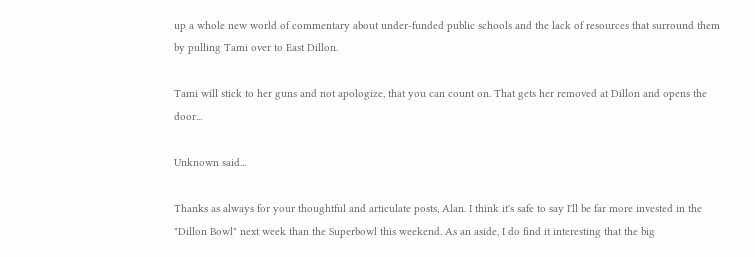up a whole new world of commentary about under-funded public schools and the lack of resources that surround them by pulling Tami over to East Dillon.

Tami will stick to her guns and not apologize, that you can count on. That gets her removed at Dillon and opens the door...

Unknown said...

Thanks as always for your thoughtful and articulate posts, Alan. I think it's safe to say I'll be far more invested in the "Dillon Bowl" next week than the Superbowl this weekend. As an aside, I do find it interesting that the big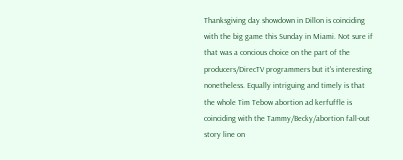Thanksgiving day showdown in Dillon is coinciding with the big game this Sunday in Miami. Not sure if that was a concious choice on the part of the producers/DirecTV programmers but it's interesting nonetheless. Equally intriguing and timely is that the whole Tim Tebow abortion ad kerfuffle is coinciding with the Tammy/Becky/abortion fall-out story line on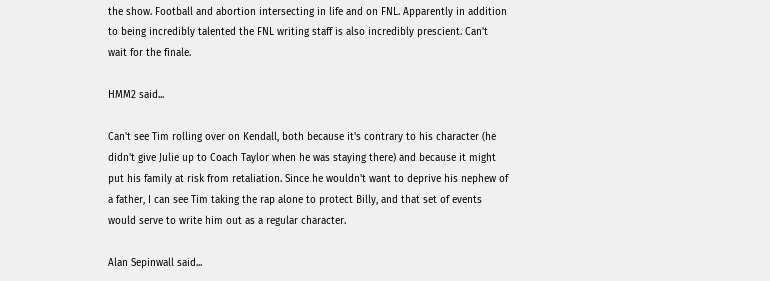the show. Football and abortion intersecting in life and on FNL. Apparently in addition to being incredibly talented the FNL writing staff is also incredibly prescient. Can't wait for the finale.

HMM2 said...

Can't see Tim rolling over on Kendall, both because it's contrary to his character (he didn't give Julie up to Coach Taylor when he was staying there) and because it might put his family at risk from retaliation. Since he wouldn't want to deprive his nephew of a father, I can see Tim taking the rap alone to protect Billy, and that set of events would serve to write him out as a regular character.

Alan Sepinwall said...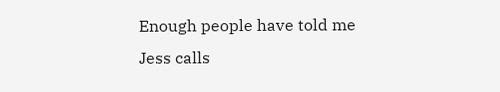Enough people have told me Jess calls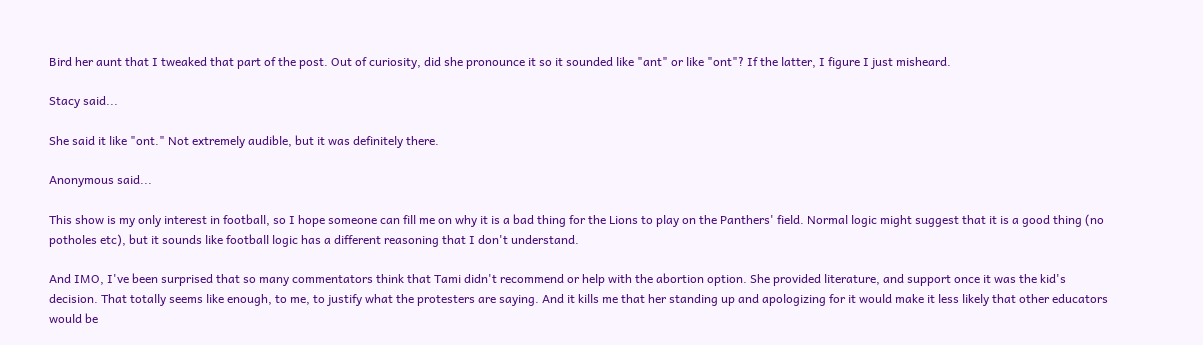Bird her aunt that I tweaked that part of the post. Out of curiosity, did she pronounce it so it sounded like "ant" or like "ont"? If the latter, I figure I just misheard.

Stacy said...

She said it like "ont." Not extremely audible, but it was definitely there.

Anonymous said...

This show is my only interest in football, so I hope someone can fill me on why it is a bad thing for the Lions to play on the Panthers' field. Normal logic might suggest that it is a good thing (no potholes etc), but it sounds like football logic has a different reasoning that I don't understand.

And IMO, I've been surprised that so many commentators think that Tami didn't recommend or help with the abortion option. She provided literature, and support once it was the kid's decision. That totally seems like enough, to me, to justify what the protesters are saying. And it kills me that her standing up and apologizing for it would make it less likely that other educators would be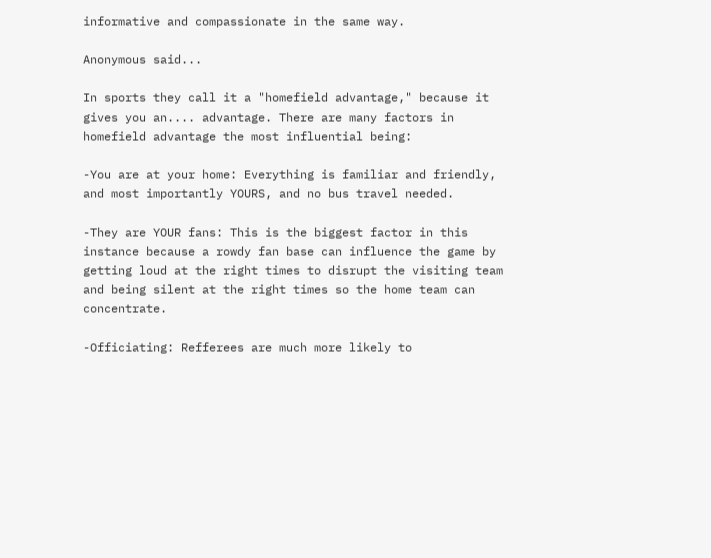informative and compassionate in the same way.

Anonymous said...

In sports they call it a "homefield advantage," because it gives you an.... advantage. There are many factors in homefield advantage the most influential being:

-You are at your home: Everything is familiar and friendly, and most importantly YOURS, and no bus travel needed.

-They are YOUR fans: This is the biggest factor in this instance because a rowdy fan base can influence the game by getting loud at the right times to disrupt the visiting team and being silent at the right times so the home team can concentrate.

-Officiating: Refferees are much more likely to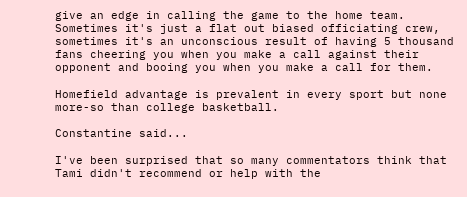give an edge in calling the game to the home team. Sometimes it's just a flat out biased officiating crew, sometimes it's an unconscious result of having 5 thousand fans cheering you when you make a call against their opponent and booing you when you make a call for them.

Homefield advantage is prevalent in every sport but none more-so than college basketball.

Constantine said...

I've been surprised that so many commentators think that Tami didn't recommend or help with the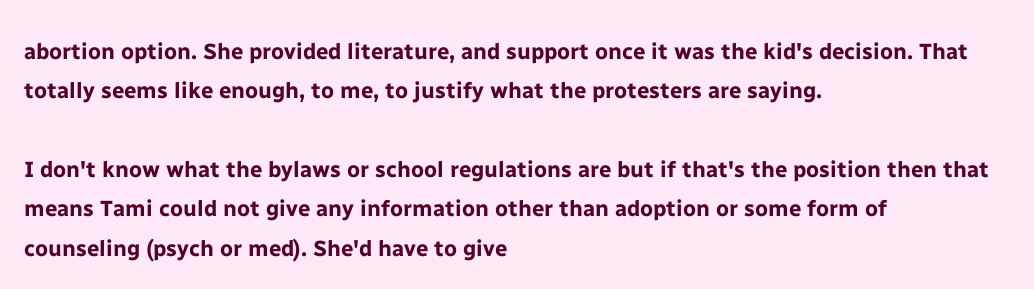abortion option. She provided literature, and support once it was the kid's decision. That totally seems like enough, to me, to justify what the protesters are saying.

I don't know what the bylaws or school regulations are but if that's the position then that means Tami could not give any information other than adoption or some form of counseling (psych or med). She'd have to give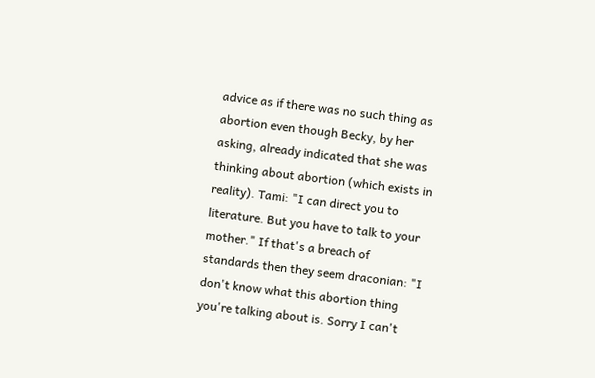advice as if there was no such thing as abortion even though Becky, by her asking, already indicated that she was thinking about abortion (which exists in reality). Tami: "I can direct you to literature. But you have to talk to your mother." If that's a breach of standards then they seem draconian: "I don't know what this abortion thing you're talking about is. Sorry I can't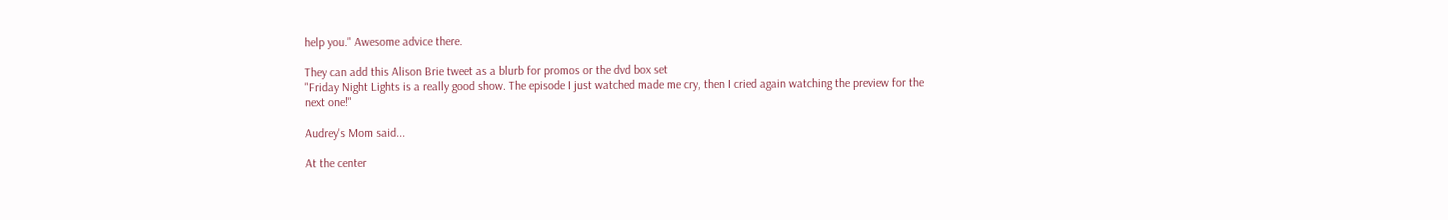help you." Awesome advice there.

They can add this Alison Brie tweet as a blurb for promos or the dvd box set
"Friday Night Lights is a really good show. The episode I just watched made me cry, then I cried again watching the preview for the next one!"

Audrey's Mom said...

At the center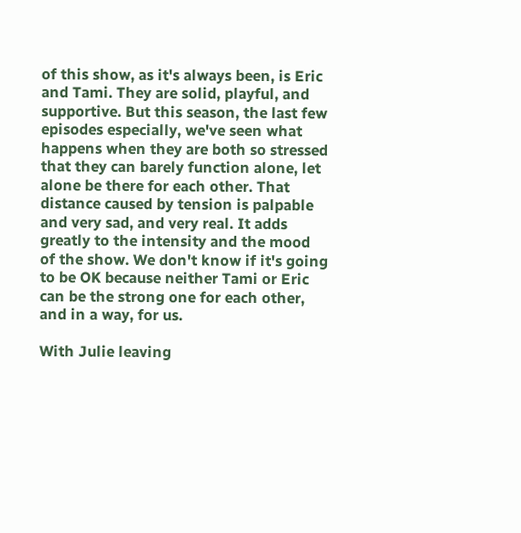of this show, as it's always been, is Eric and Tami. They are solid, playful, and supportive. But this season, the last few episodes especially, we've seen what happens when they are both so stressed that they can barely function alone, let alone be there for each other. That distance caused by tension is palpable and very sad, and very real. It adds greatly to the intensity and the mood of the show. We don't know if it's going to be OK because neither Tami or Eric can be the strong one for each other, and in a way, for us.

With Julie leaving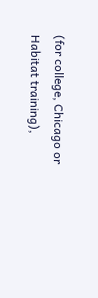(for college, Chicago or Habitat training),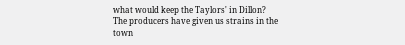what would keep the Taylors' in Dillon? The producers have given us strains in the town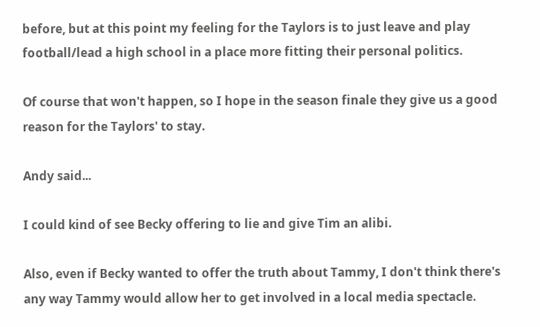before, but at this point my feeling for the Taylors is to just leave and play football/lead a high school in a place more fitting their personal politics.

Of course that won't happen, so I hope in the season finale they give us a good reason for the Taylors' to stay.

Andy said...

I could kind of see Becky offering to lie and give Tim an alibi.

Also, even if Becky wanted to offer the truth about Tammy, I don't think there's any way Tammy would allow her to get involved in a local media spectacle.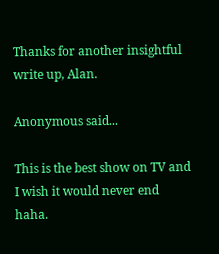Thanks for another insightful write up, Alan.

Anonymous said...

This is the best show on TV and I wish it would never end haha.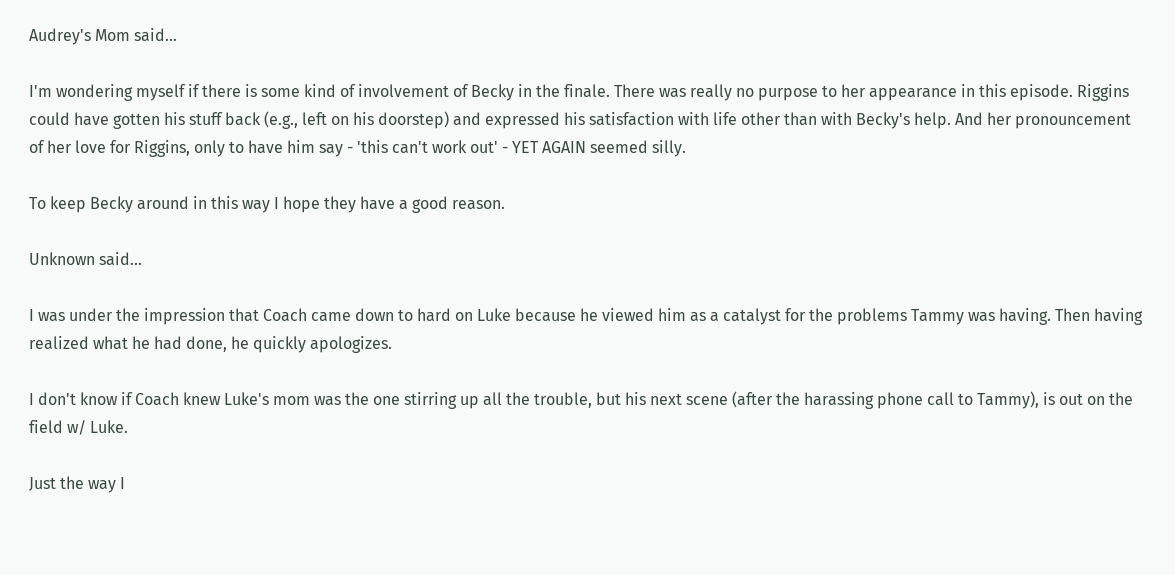Audrey's Mom said...

I'm wondering myself if there is some kind of involvement of Becky in the finale. There was really no purpose to her appearance in this episode. Riggins could have gotten his stuff back (e.g., left on his doorstep) and expressed his satisfaction with life other than with Becky's help. And her pronouncement of her love for Riggins, only to have him say - 'this can't work out' - YET AGAIN seemed silly.

To keep Becky around in this way I hope they have a good reason.

Unknown said...

I was under the impression that Coach came down to hard on Luke because he viewed him as a catalyst for the problems Tammy was having. Then having realized what he had done, he quickly apologizes.

I don't know if Coach knew Luke's mom was the one stirring up all the trouble, but his next scene (after the harassing phone call to Tammy), is out on the field w/ Luke.

Just the way I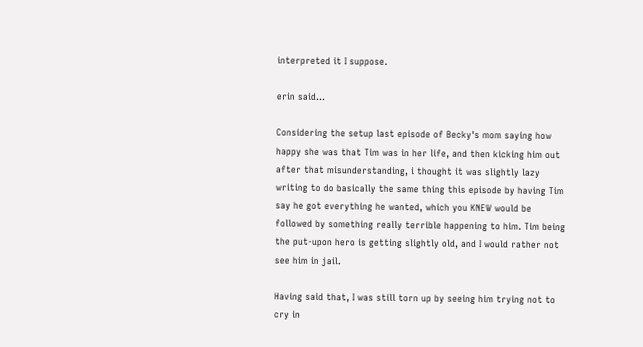interpreted it I suppose.

erin said...

Considering the setup last episode of Becky's mom saying how happy she was that Tim was in her life, and then kicking him out after that misunderstanding, i thought it was slightly lazy writing to do basically the same thing this episode by having Tim say he got everything he wanted, which you KNEW would be followed by something really terrible happening to him. Tim being the put-upon hero is getting slightly old, and I would rather not see him in jail.

Having said that, I was still torn up by seeing him trying not to cry in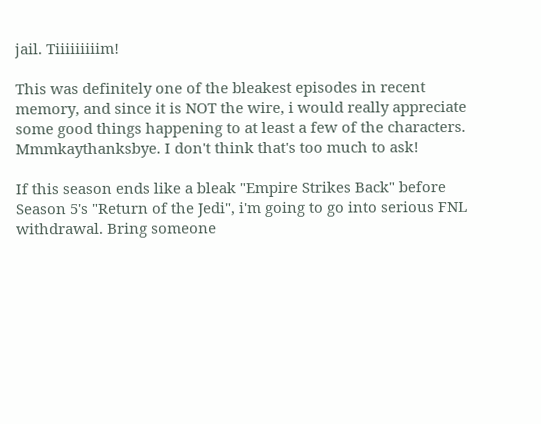jail. Tiiiiiiiiim!

This was definitely one of the bleakest episodes in recent memory, and since it is NOT the wire, i would really appreciate some good things happening to at least a few of the characters. Mmmkaythanksbye. I don't think that's too much to ask!

If this season ends like a bleak "Empire Strikes Back" before Season 5's "Return of the Jedi", i'm going to go into serious FNL withdrawal. Bring someone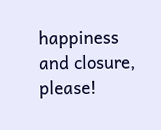happiness and closure, please!